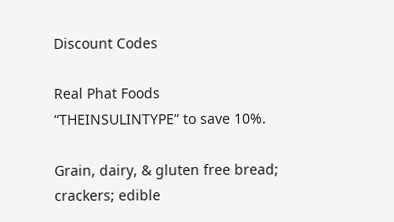Discount Codes

Real Phat Foods “THEINSULINTYPE” to save 10%.

Grain, dairy, & gluten free bread; crackers; edible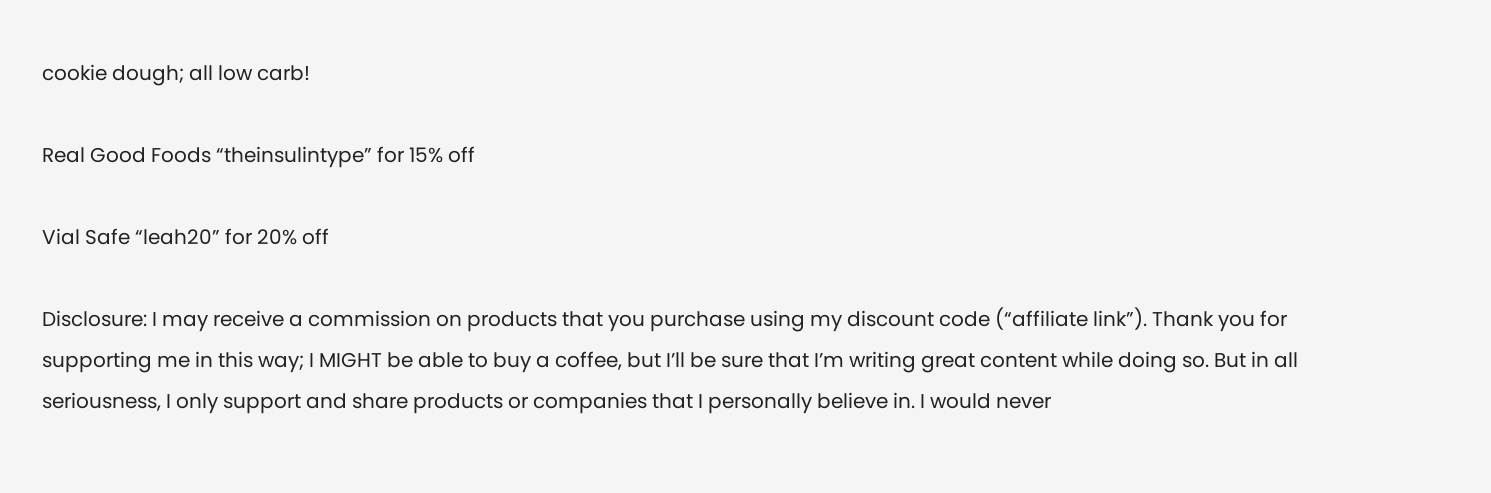cookie dough; all low carb!

Real Good Foods “theinsulintype” for 15% off

Vial Safe “leah20” for 20% off

Disclosure: I may receive a commission on products that you purchase using my discount code (“affiliate link”). Thank you for supporting me in this way; I MIGHT be able to buy a coffee, but I’ll be sure that I’m writing great content while doing so. But in all seriousness, I only support and share products or companies that I personally believe in. I would never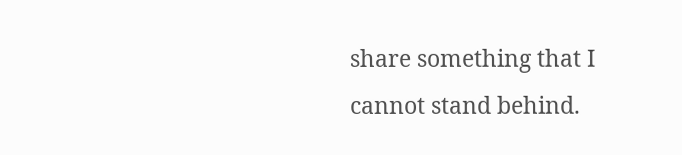share something that I cannot stand behind.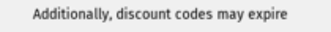Additionally, discount codes may expire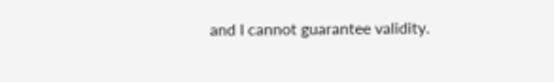and I cannot guarantee validity.